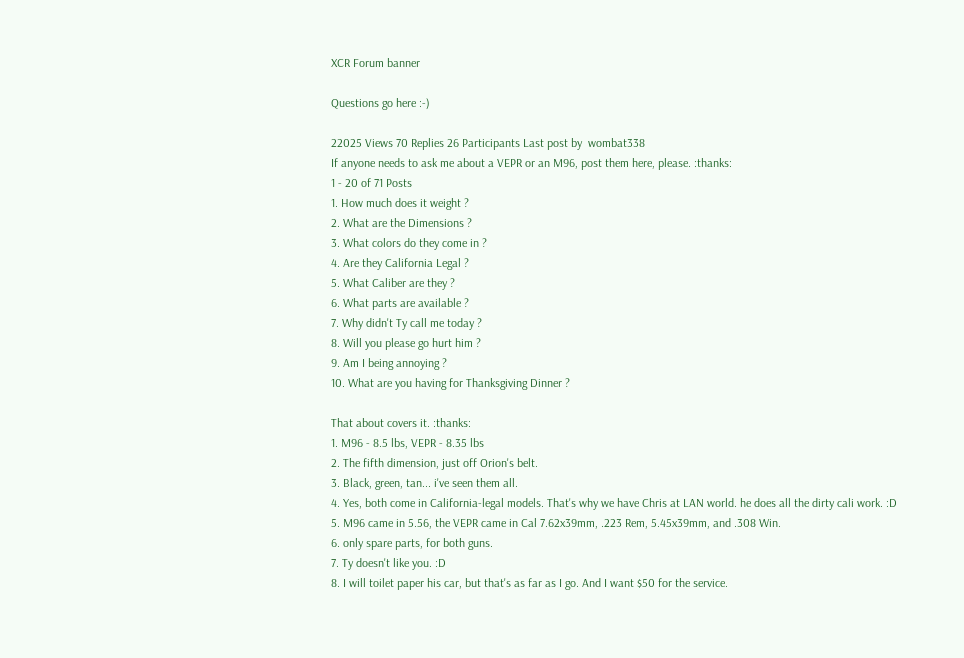XCR Forum banner

Questions go here :-)

22025 Views 70 Replies 26 Participants Last post by  wombat338
If anyone needs to ask me about a VEPR or an M96, post them here, please. :thanks:
1 - 20 of 71 Posts
1. How much does it weight ?
2. What are the Dimensions ?
3. What colors do they come in ?
4. Are they California Legal ?
5. What Caliber are they ?
6. What parts are available ?
7. Why didn't Ty call me today ?
8. Will you please go hurt him ?
9. Am I being annoying ?
10. What are you having for Thanksgiving Dinner ?

That about covers it. :thanks:
1. M96 - 8.5 lbs, VEPR - 8.35 lbs
2. The fifth dimension, just off Orion's belt.
3. Black, green, tan... i've seen them all.
4. Yes, both come in California-legal models. That's why we have Chris at LAN world. he does all the dirty cali work. :D
5. M96 came in 5.56, the VEPR came in Cal 7.62x39mm, .223 Rem, 5.45x39mm, and .308 Win.
6. only spare parts, for both guns.
7. Ty doesn't like you. :D
8. I will toilet paper his car, but that's as far as I go. And I want $50 for the service.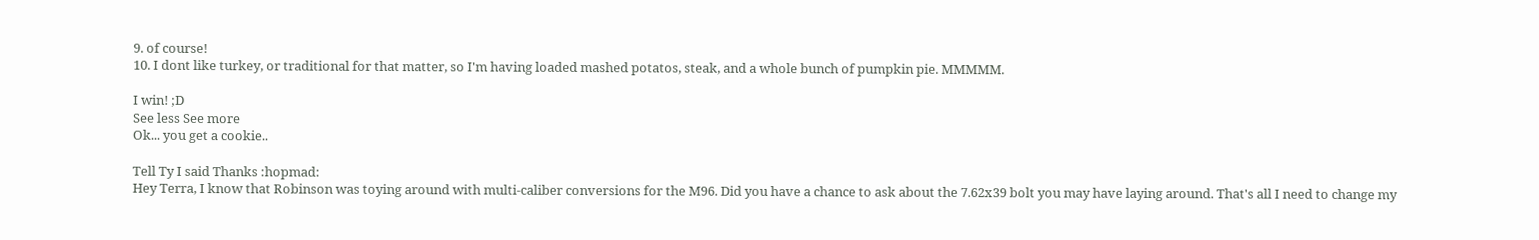9. of course!
10. I dont like turkey, or traditional for that matter, so I'm having loaded mashed potatos, steak, and a whole bunch of pumpkin pie. MMMMM.

I win! ;D
See less See more
Ok... you get a cookie..

Tell Ty I said Thanks :hopmad:
Hey Terra, I know that Robinson was toying around with multi-caliber conversions for the M96. Did you have a chance to ask about the 7.62x39 bolt you may have laying around. That's all I need to change my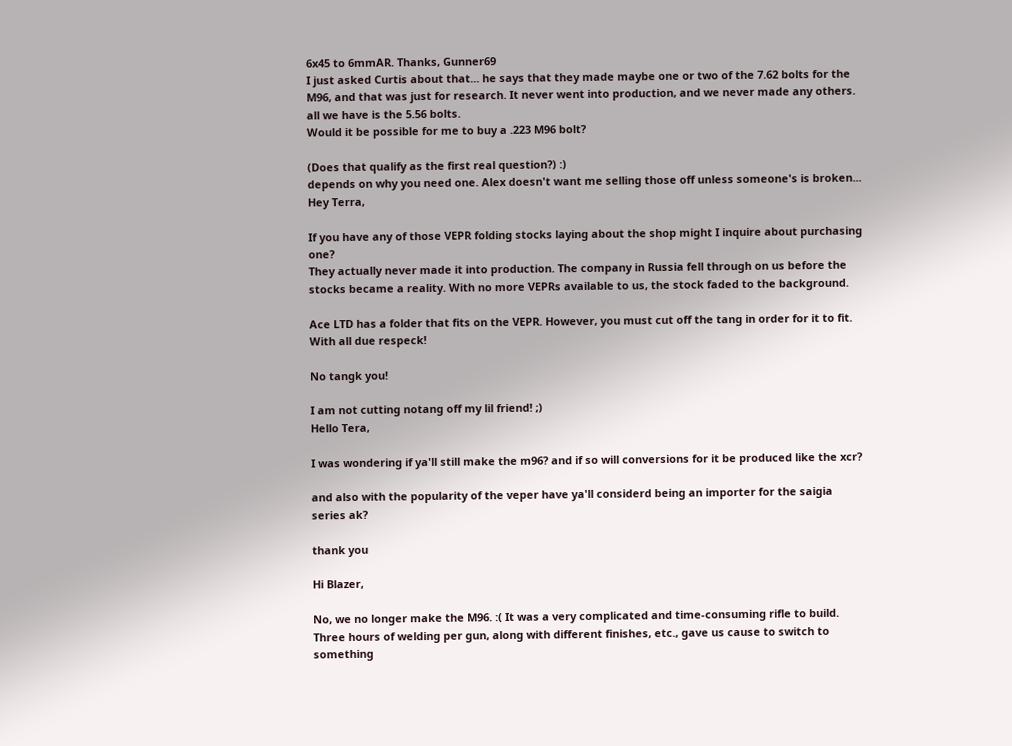6x45 to 6mmAR. Thanks, Gunner69
I just asked Curtis about that... he says that they made maybe one or two of the 7.62 bolts for the M96, and that was just for research. It never went into production, and we never made any others. all we have is the 5.56 bolts.
Would it be possible for me to buy a .223 M96 bolt?

(Does that qualify as the first real question?) :)
depends on why you need one. Alex doesn't want me selling those off unless someone's is broken...
Hey Terra,

If you have any of those VEPR folding stocks laying about the shop might I inquire about purchasing one?
They actually never made it into production. The company in Russia fell through on us before the stocks became a reality. With no more VEPRs available to us, the stock faded to the background.

Ace LTD has a folder that fits on the VEPR. However, you must cut off the tang in order for it to fit.
With all due respeck!

No tangk you!

I am not cutting notang off my lil friend! ;)
Hello Tera,

I was wondering if ya'll still make the m96? and if so will conversions for it be produced like the xcr?

and also with the popularity of the veper have ya'll considerd being an importer for the saigia series ak?

thank you

Hi Blazer,

No, we no longer make the M96. :( It was a very complicated and time-consuming rifle to build. Three hours of welding per gun, along with different finishes, etc., gave us cause to switch to something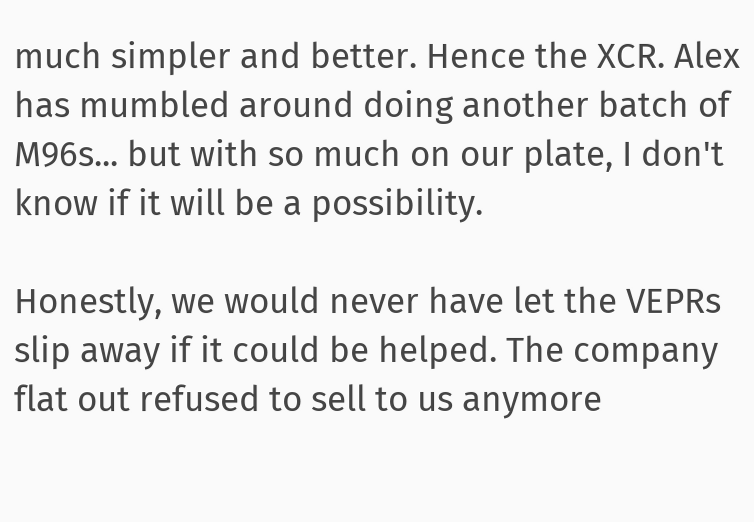much simpler and better. Hence the XCR. Alex has mumbled around doing another batch of M96s... but with so much on our plate, I don't know if it will be a possibility.

Honestly, we would never have let the VEPRs slip away if it could be helped. The company flat out refused to sell to us anymore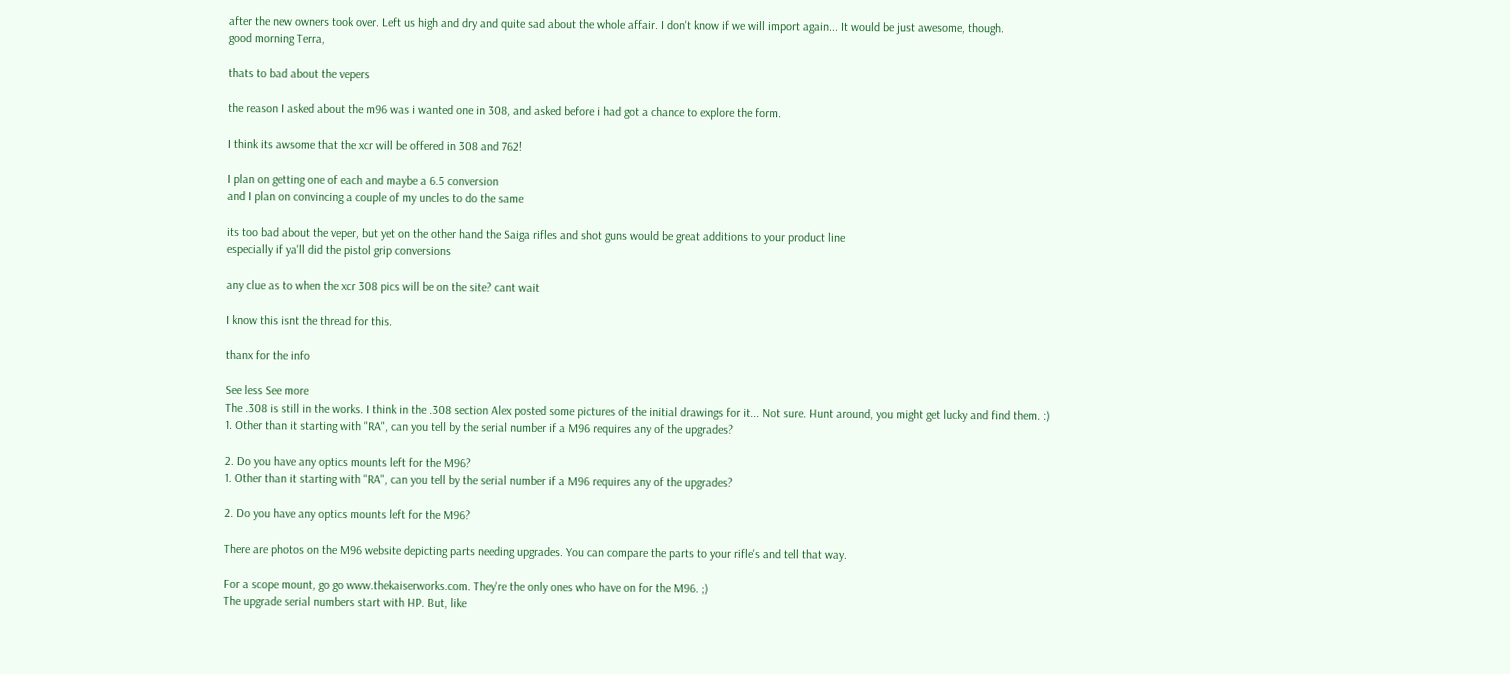after the new owners took over. Left us high and dry and quite sad about the whole affair. I don't know if we will import again... It would be just awesome, though.
good morning Terra,

thats to bad about the vepers

the reason I asked about the m96 was i wanted one in 308, and asked before i had got a chance to explore the form.

I think its awsome that the xcr will be offered in 308 and 762!

I plan on getting one of each and maybe a 6.5 conversion
and I plan on convincing a couple of my uncles to do the same

its too bad about the veper, but yet on the other hand the Saiga rifles and shot guns would be great additions to your product line
especially if ya'll did the pistol grip conversions

any clue as to when the xcr 308 pics will be on the site? cant wait

I know this isnt the thread for this.

thanx for the info

See less See more
The .308 is still in the works. I think in the .308 section Alex posted some pictures of the initial drawings for it... Not sure. Hunt around, you might get lucky and find them. :)
1. Other than it starting with "RA", can you tell by the serial number if a M96 requires any of the upgrades?

2. Do you have any optics mounts left for the M96?
1. Other than it starting with "RA", can you tell by the serial number if a M96 requires any of the upgrades?

2. Do you have any optics mounts left for the M96?

There are photos on the M96 website depicting parts needing upgrades. You can compare the parts to your rifle's and tell that way.

For a scope mount, go go www.thekaiserworks.com. They're the only ones who have on for the M96. ;)
The upgrade serial numbers start with HP. But, like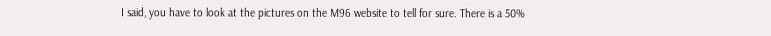I said, you have to look at the pictures on the M96 website to tell for sure. There is a 50%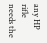any HP rifle needs the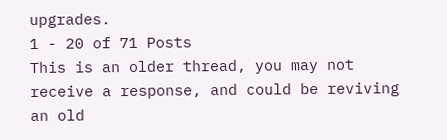upgrades.
1 - 20 of 71 Posts
This is an older thread, you may not receive a response, and could be reviving an old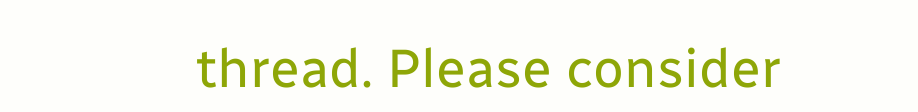thread. Please consider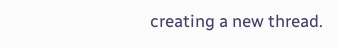creating a new thread.